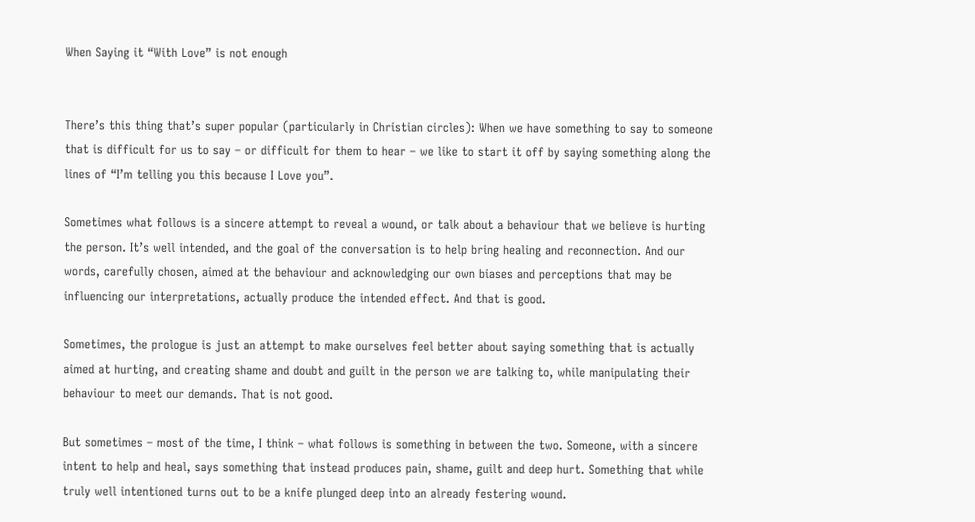When Saying it “With Love” is not enough


There’s this thing that’s super popular (particularly in Christian circles): When we have something to say to someone that is difficult for us to say – or difficult for them to hear – we like to start it off by saying something along the lines of “I’m telling you this because I Love you”.

Sometimes what follows is a sincere attempt to reveal a wound, or talk about a behaviour that we believe is hurting the person. It’s well intended, and the goal of the conversation is to help bring healing and reconnection. And our words, carefully chosen, aimed at the behaviour and acknowledging our own biases and perceptions that may be influencing our interpretations, actually produce the intended effect. And that is good.

Sometimes, the prologue is just an attempt to make ourselves feel better about saying something that is actually aimed at hurting, and creating shame and doubt and guilt in the person we are talking to, while manipulating their behaviour to meet our demands. That is not good.

But sometimes – most of the time, I think – what follows is something in between the two. Someone, with a sincere intent to help and heal, says something that instead produces pain, shame, guilt and deep hurt. Something that while truly well intentioned turns out to be a knife plunged deep into an already festering wound.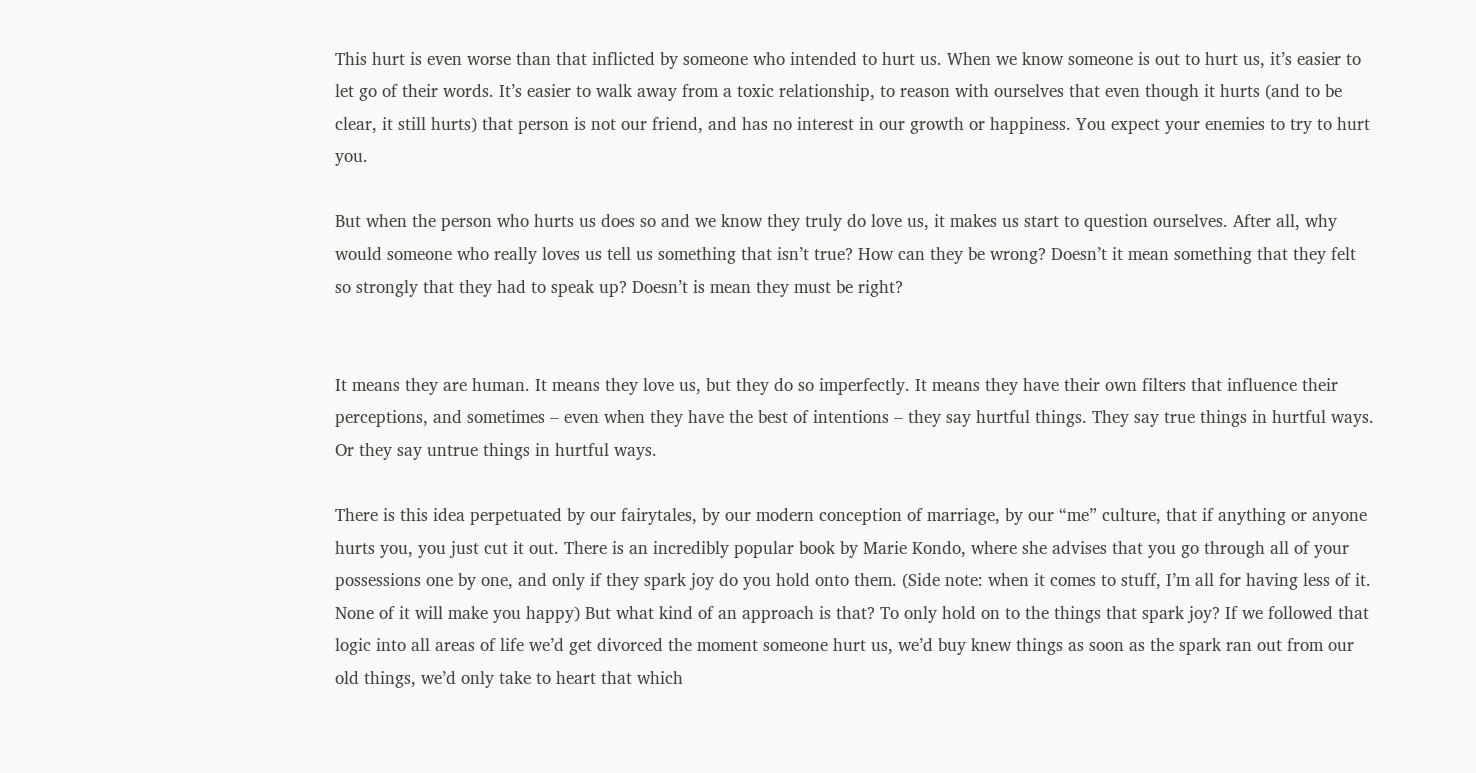This hurt is even worse than that inflicted by someone who intended to hurt us. When we know someone is out to hurt us, it’s easier to let go of their words. It’s easier to walk away from a toxic relationship, to reason with ourselves that even though it hurts (and to be clear, it still hurts) that person is not our friend, and has no interest in our growth or happiness. You expect your enemies to try to hurt you.

But when the person who hurts us does so and we know they truly do love us, it makes us start to question ourselves. After all, why would someone who really loves us tell us something that isn’t true? How can they be wrong? Doesn’t it mean something that they felt so strongly that they had to speak up? Doesn’t is mean they must be right?


It means they are human. It means they love us, but they do so imperfectly. It means they have their own filters that influence their perceptions, and sometimes – even when they have the best of intentions – they say hurtful things. They say true things in hurtful ways. Or they say untrue things in hurtful ways.

There is this idea perpetuated by our fairytales, by our modern conception of marriage, by our “me” culture, that if anything or anyone hurts you, you just cut it out. There is an incredibly popular book by Marie Kondo, where she advises that you go through all of your possessions one by one, and only if they spark joy do you hold onto them. (Side note: when it comes to stuff, I’m all for having less of it. None of it will make you happy) But what kind of an approach is that? To only hold on to the things that spark joy? If we followed that logic into all areas of life we’d get divorced the moment someone hurt us, we’d buy knew things as soon as the spark ran out from our old things, we’d only take to heart that which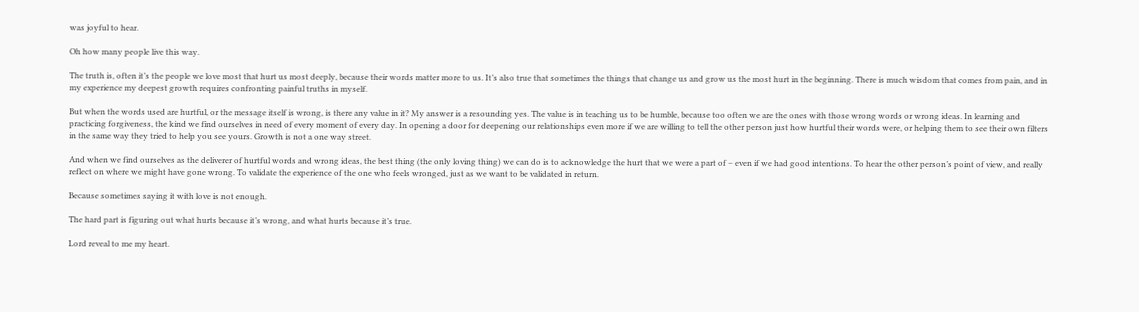was joyful to hear.

Oh how many people live this way.

The truth is, often it’s the people we love most that hurt us most deeply, because their words matter more to us. It’s also true that sometimes the things that change us and grow us the most hurt in the beginning. There is much wisdom that comes from pain, and in my experience my deepest growth requires confronting painful truths in myself.

But when the words used are hurtful, or the message itself is wrong, is there any value in it? My answer is a resounding yes. The value is in teaching us to be humble, because too often we are the ones with those wrong words or wrong ideas. In learning and practicing forgiveness, the kind we find ourselves in need of every moment of every day. In opening a door for deepening our relationships even more if we are willing to tell the other person just how hurtful their words were, or helping them to see their own filters in the same way they tried to help you see yours. Growth is not a one way street.

And when we find ourselves as the deliverer of hurtful words and wrong ideas, the best thing (the only loving thing) we can do is to acknowledge the hurt that we were a part of – even if we had good intentions. To hear the other person’s point of view, and really reflect on where we might have gone wrong. To validate the experience of the one who feels wronged, just as we want to be validated in return.

Because sometimes saying it with love is not enough.

The hard part is figuring out what hurts because it’s wrong, and what hurts because it’s true.

Lord reveal to me my heart.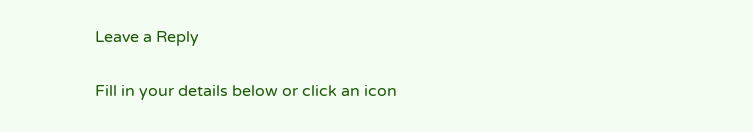Leave a Reply

Fill in your details below or click an icon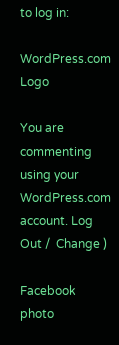to log in:

WordPress.com Logo

You are commenting using your WordPress.com account. Log Out /  Change )

Facebook photo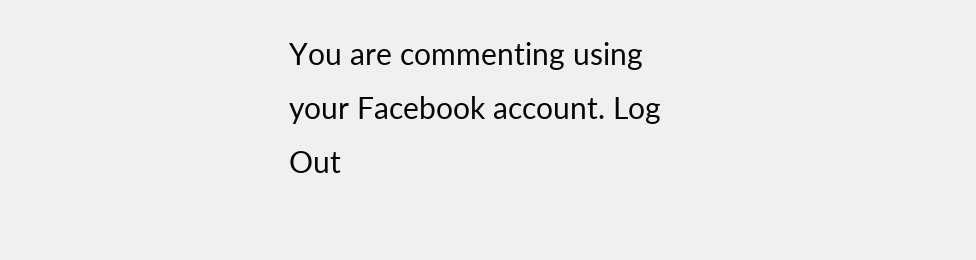You are commenting using your Facebook account. Log Out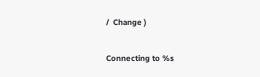/  Change )

Connecting to %s